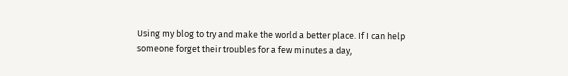Using my blog to try and make the world a better place. If I can help someone forget their troubles for a few minutes a day,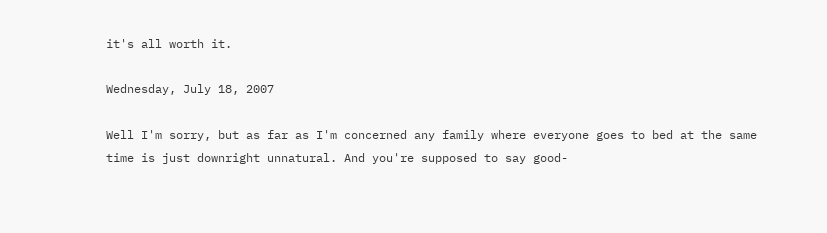it's all worth it.

Wednesday, July 18, 2007

Well I'm sorry, but as far as I'm concerned any family where everyone goes to bed at the same time is just downright unnatural. And you're supposed to say good-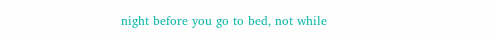night before you go to bed, not while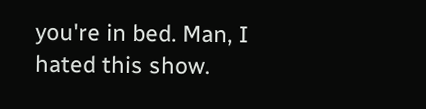you're in bed. Man, I hated this show.